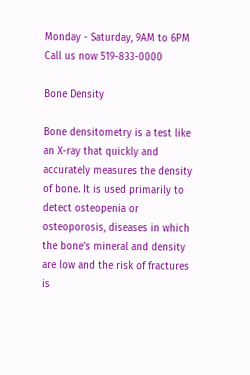Monday - Saturday, 9AM to 6PM
Call us now 519-833-0000

Bone Density

Bone densitometry is a test like an X-ray that quickly and accurately measures the density of bone. It is used primarily to detect osteopenia or osteoporosis, diseases in which the bone’s mineral and density are low and the risk of fractures is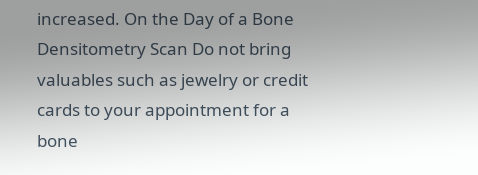increased. On the Day of a Bone Densitometry Scan Do not bring valuables such as jewelry or credit cards to your appointment for a bone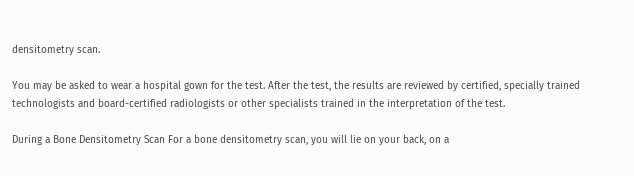densitometry scan.

You may be asked to wear a hospital gown for the test. After the test, the results are reviewed by certified, specially trained technologists and board-certified radiologists or other specialists trained in the interpretation of the test.

During a Bone Densitometry Scan For a bone densitometry scan, you will lie on your back, on a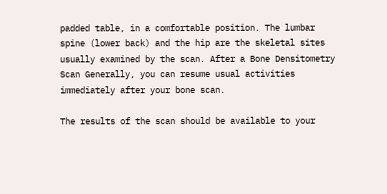padded table, in a comfortable position. The lumbar spine (lower back) and the hip are the skeletal sites usually examined by the scan. After a Bone Densitometry Scan Generally, you can resume usual activities immediately after your bone scan.

The results of the scan should be available to your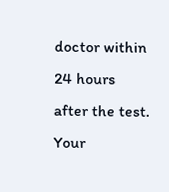doctor within 24 hours after the test. Your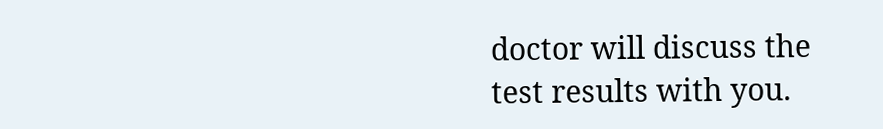doctor will discuss the test results with you.